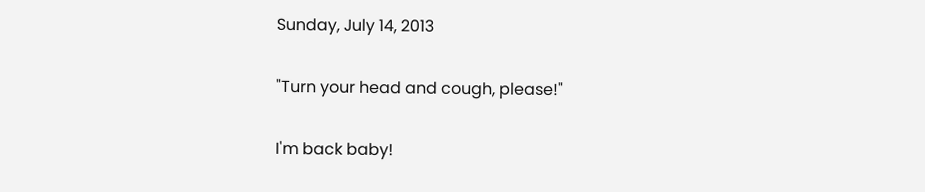Sunday, July 14, 2013

"Turn your head and cough, please!"

I'm back baby!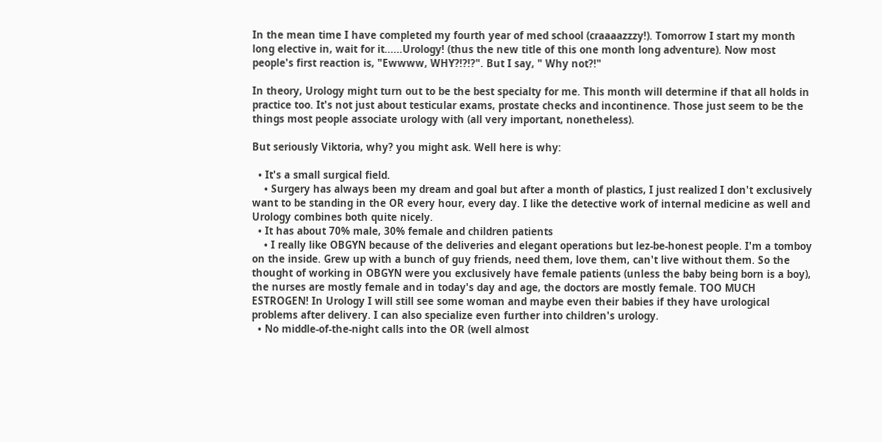In the mean time I have completed my fourth year of med school (craaaazzzy!). Tomorrow I start my month long elective in, wait for it......Urology! (thus the new title of this one month long adventure). Now most people's first reaction is, "Ewwww, WHY?!?!?". But I say, " Why not?!"

In theory, Urology might turn out to be the best specialty for me. This month will determine if that all holds in practice too. It's not just about testicular exams, prostate checks and incontinence. Those just seem to be the things most people associate urology with (all very important, nonetheless).

But seriously Viktoria, why? you might ask. Well here is why:

  • It's a small surgical field.
    • Surgery has always been my dream and goal but after a month of plastics, I just realized I don't exclusively want to be standing in the OR every hour, every day. I like the detective work of internal medicine as well and Urology combines both quite nicely.
  • It has about 70% male, 30% female and children patients
    • I really like OBGYN because of the deliveries and elegant operations but lez-be-honest people. I'm a tomboy on the inside. Grew up with a bunch of guy friends, need them, love them, can't live without them. So the thought of working in OBGYN were you exclusively have female patients (unless the baby being born is a boy), the nurses are mostly female and in today's day and age, the doctors are mostly female. TOO MUCH ESTROGEN! In Urology I will still see some woman and maybe even their babies if they have urological problems after delivery. I can also specialize even further into children's urology.
  • No middle-of-the-night calls into the OR (well almost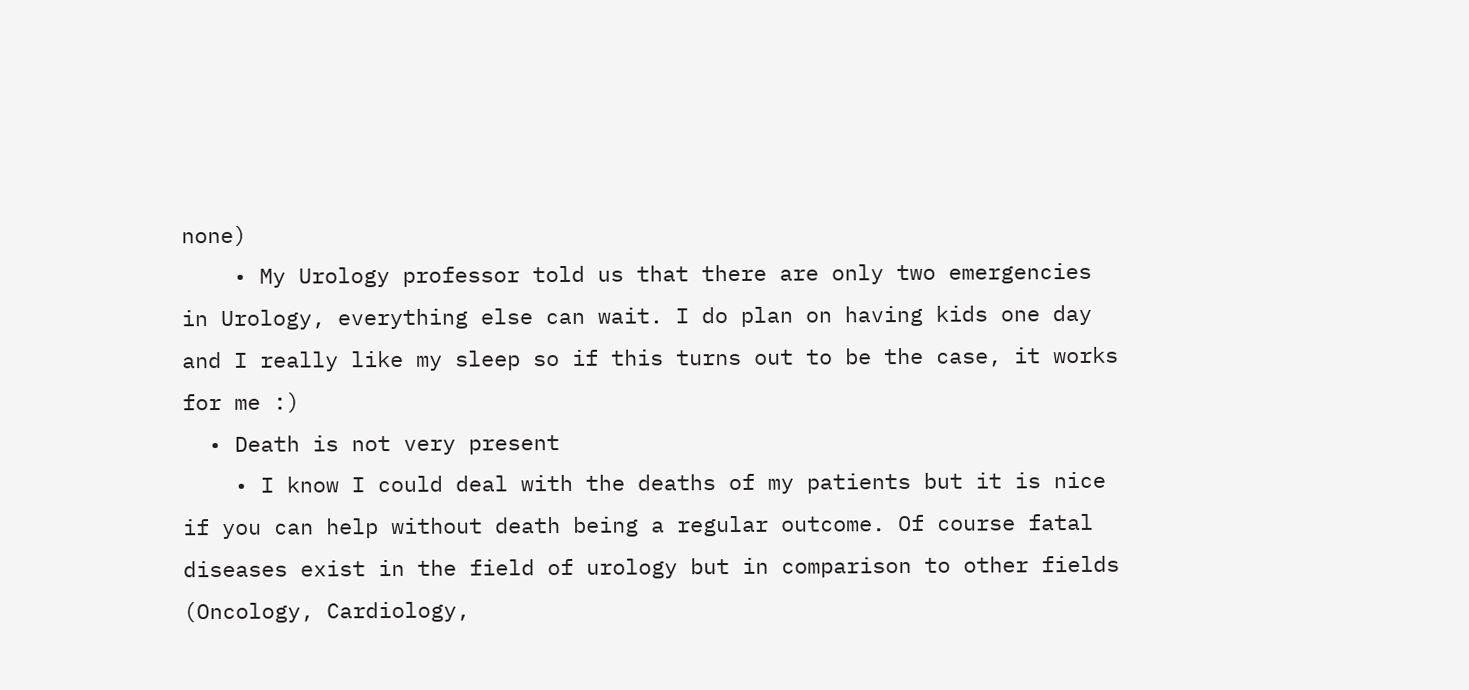none)
    • My Urology professor told us that there are only two emergencies in Urology, everything else can wait. I do plan on having kids one day and I really like my sleep so if this turns out to be the case, it works for me :)
  • Death is not very present
    • I know I could deal with the deaths of my patients but it is nice if you can help without death being a regular outcome. Of course fatal diseases exist in the field of urology but in comparison to other fields (Oncology, Cardiology,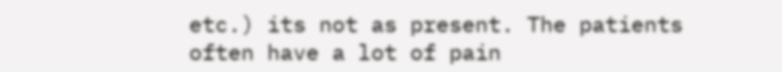etc.) its not as present. The patients often have a lot of pain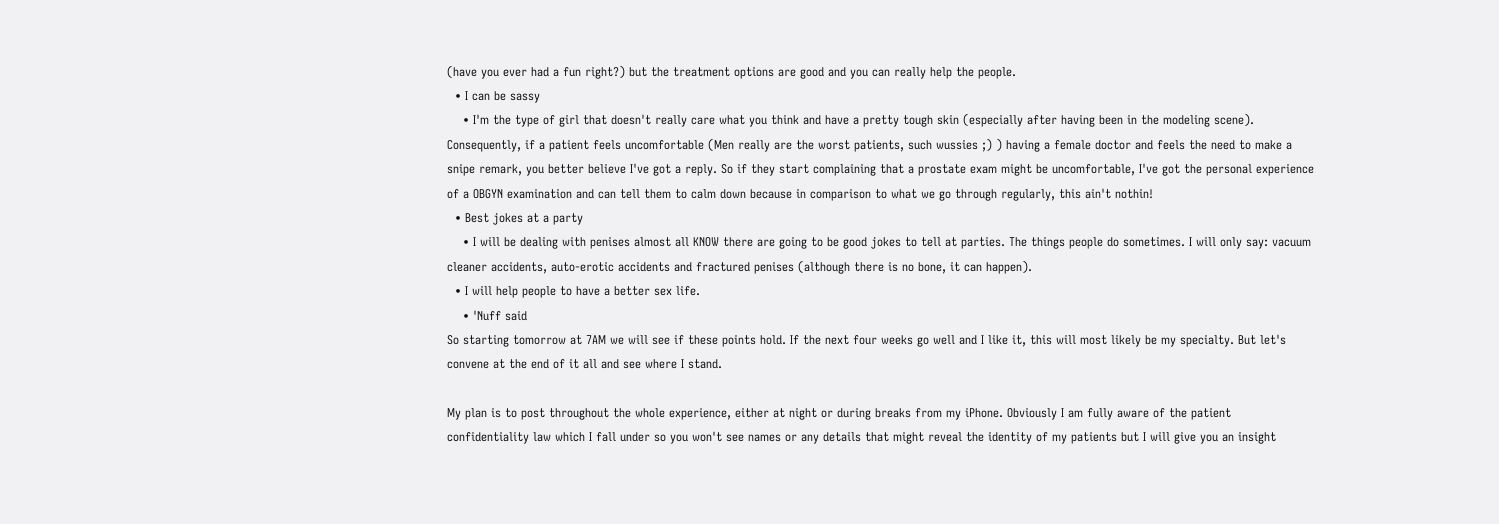(have you ever had a fun right?) but the treatment options are good and you can really help the people.
  • I can be sassy
    • I'm the type of girl that doesn't really care what you think and have a pretty tough skin (especially after having been in the modeling scene). Consequently, if a patient feels uncomfortable (Men really are the worst patients, such wussies ;) ) having a female doctor and feels the need to make a snipe remark, you better believe I've got a reply. So if they start complaining that a prostate exam might be uncomfortable, I've got the personal experience of a OBGYN examination and can tell them to calm down because in comparison to what we go through regularly, this ain't nothin!
  • Best jokes at a party
    • I will be dealing with penises almost all KNOW there are going to be good jokes to tell at parties. The things people do sometimes. I will only say: vacuum cleaner accidents, auto-erotic accidents and fractured penises (although there is no bone, it can happen).
  • I will help people to have a better sex life.
    • 'Nuff said
So starting tomorrow at 7AM we will see if these points hold. If the next four weeks go well and I like it, this will most likely be my specialty. But let's convene at the end of it all and see where I stand.

My plan is to post throughout the whole experience, either at night or during breaks from my iPhone. Obviously I am fully aware of the patient confidentiality law which I fall under so you won't see names or any details that might reveal the identity of my patients but I will give you an insight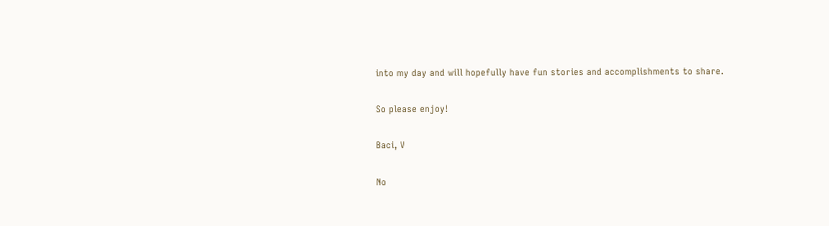into my day and will hopefully have fun stories and accomplishments to share.

So please enjoy!

Baci, V

No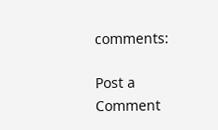comments:

Post a Comment